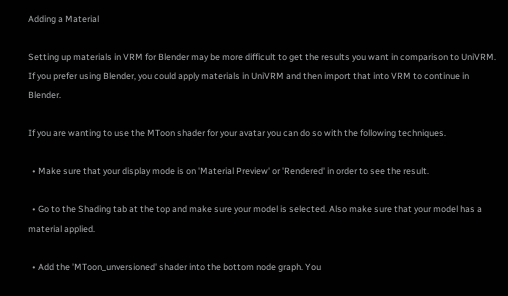Adding a Material

Setting up materials in VRM for Blender may be more difficult to get the results you want in comparison to UniVRM. If you prefer using Blender, you could apply materials in UniVRM and then import that into VRM to continue in Blender.

If you are wanting to use the MToon shader for your avatar you can do so with the following techniques.

  • Make sure that your display mode is on 'Material Preview' or 'Rendered' in order to see the result.

  • Go to the Shading tab at the top and make sure your model is selected. Also make sure that your model has a material applied.

  • Add the 'MToon_unversioned' shader into the bottom node graph. You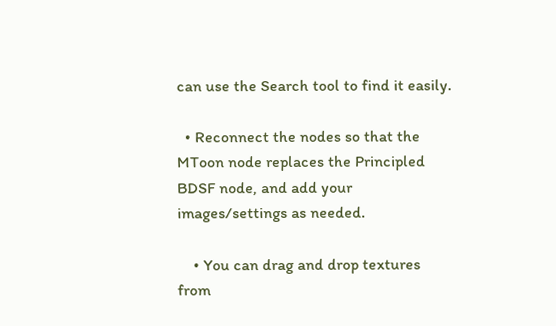can use the Search tool to find it easily.

  • Reconnect the nodes so that the MToon node replaces the Principled BDSF node, and add your images/settings as needed.

    • You can drag and drop textures from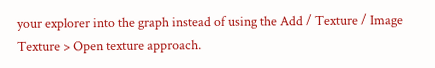your explorer into the graph instead of using the Add / Texture / Image Texture > Open texture approach.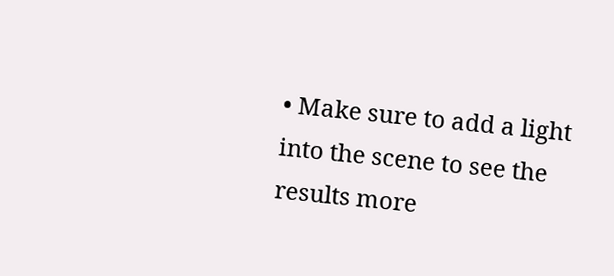• Make sure to add a light into the scene to see the results more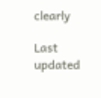clearly

Last updated